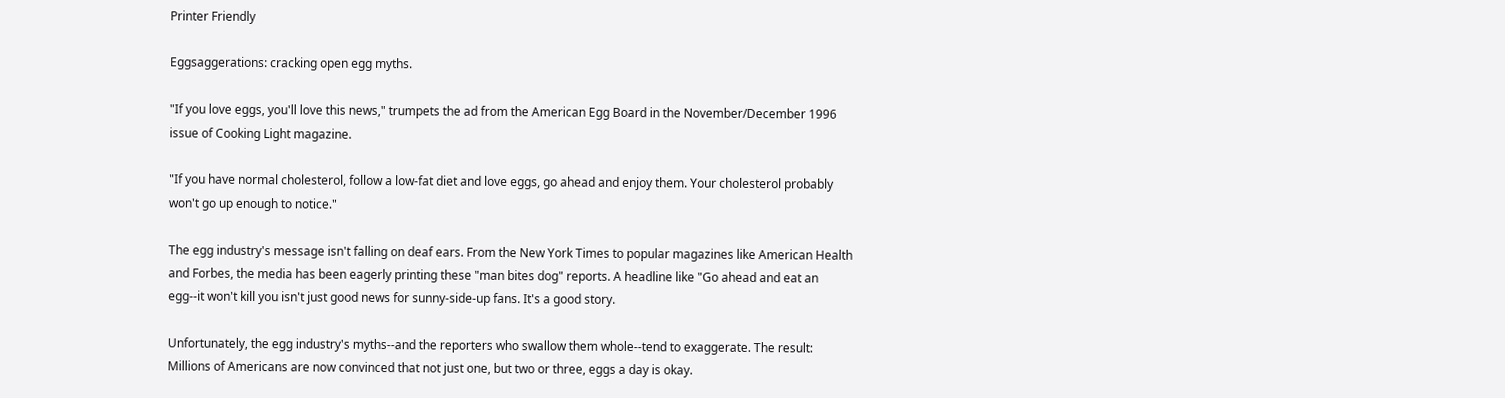Printer Friendly

Eggsaggerations: cracking open egg myths.

"If you love eggs, you'll love this news," trumpets the ad from the American Egg Board in the November/December 1996 issue of Cooking Light magazine.

"If you have normal cholesterol, follow a low-fat diet and love eggs, go ahead and enjoy them. Your cholesterol probably won't go up enough to notice."

The egg industry's message isn't falling on deaf ears. From the New York Times to popular magazines like American Health and Forbes, the media has been eagerly printing these "man bites dog" reports. A headline like "Go ahead and eat an egg--it won't kill you isn't just good news for sunny-side-up fans. It's a good story.

Unfortunately, the egg industry's myths--and the reporters who swallow them whole--tend to exaggerate. The result: Millions of Americans are now convinced that not just one, but two or three, eggs a day is okay.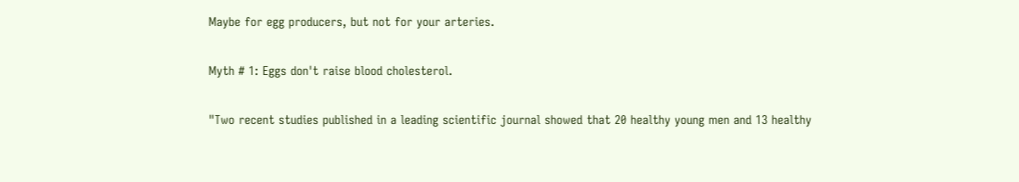Maybe for egg producers, but not for your arteries.

Myth # 1: Eggs don't raise blood cholesterol.

"Two recent studies published in a leading scientific journal showed that 20 healthy young men and 13 healthy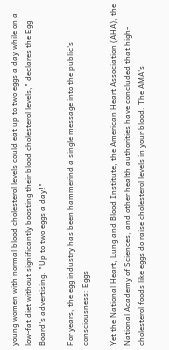young women with normal blood cholesterol levels could eat up to two eggs a day while on a low-fat diet without significantly boosting their blood cholesterol levels," declares the Egg Board's advertising. "Up to two eggs a day!"

For years, the egg industry has been hammerind a single message into the public's consciousness: Eggs

Yet the National Heart, Lung and Blood Institute, the American Heart Association (AHA), the National Academy of Sciences, and other health authorities have concluded that high-cholesterol foods like eggs do raise cholesterol levels in your blood. The AMA's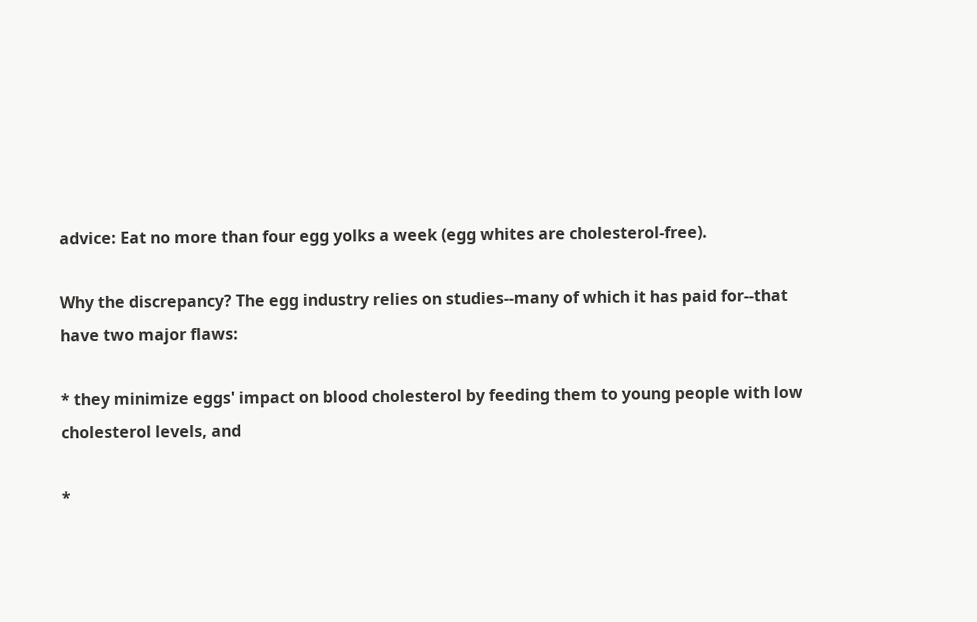advice: Eat no more than four egg yolks a week (egg whites are cholesterol-free).

Why the discrepancy? The egg industry relies on studies--many of which it has paid for--that have two major flaws:

* they minimize eggs' impact on blood cholesterol by feeding them to young people with low cholesterol levels, and

*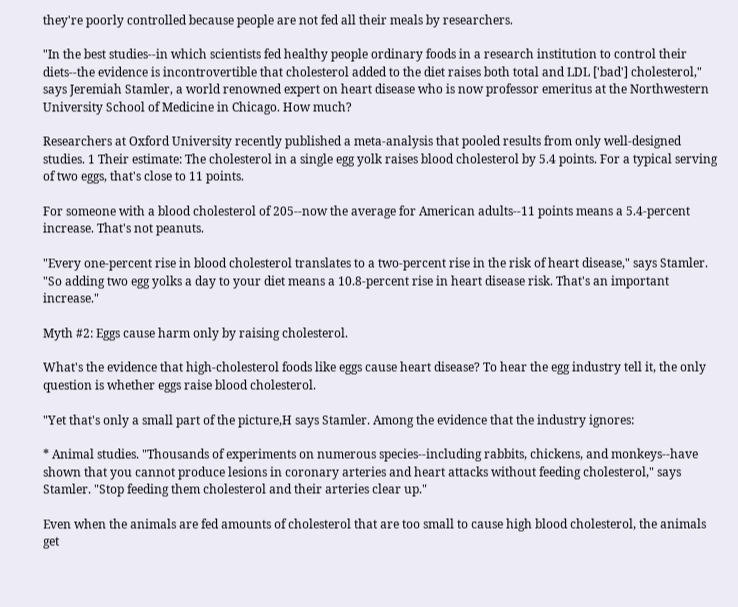they're poorly controlled because people are not fed all their meals by researchers.

"In the best studies--in which scientists fed healthy people ordinary foods in a research institution to control their diets--the evidence is incontrovertible that cholesterol added to the diet raises both total and LDL ['bad'] cholesterol," says Jeremiah Stamler, a world renowned expert on heart disease who is now professor emeritus at the Northwestern University School of Medicine in Chicago. How much?

Researchers at Oxford University recently published a meta-analysis that pooled results from only well-designed studies. 1 Their estimate: The cholesterol in a single egg yolk raises blood cholesterol by 5.4 points. For a typical serving of two eggs, that's close to 11 points.

For someone with a blood cholesterol of 205--now the average for American adults--11 points means a 5.4-percent increase. That's not peanuts.

"Every one-percent rise in blood cholesterol translates to a two-percent rise in the risk of heart disease," says Stamler. "So adding two egg yolks a day to your diet means a 10.8-percent rise in heart disease risk. That's an important increase."

Myth #2: Eggs cause harm only by raising cholesterol.

What's the evidence that high-cholesterol foods like eggs cause heart disease? To hear the egg industry tell it, the only question is whether eggs raise blood cholesterol.

"Yet that's only a small part of the picture,H says Stamler. Among the evidence that the industry ignores:

* Animal studies. "Thousands of experiments on numerous species--including rabbits, chickens, and monkeys--have shown that you cannot produce lesions in coronary arteries and heart attacks without feeding cholesterol," says Stamler. "Stop feeding them cholesterol and their arteries clear up."

Even when the animals are fed amounts of cholesterol that are too small to cause high blood cholesterol, the animals get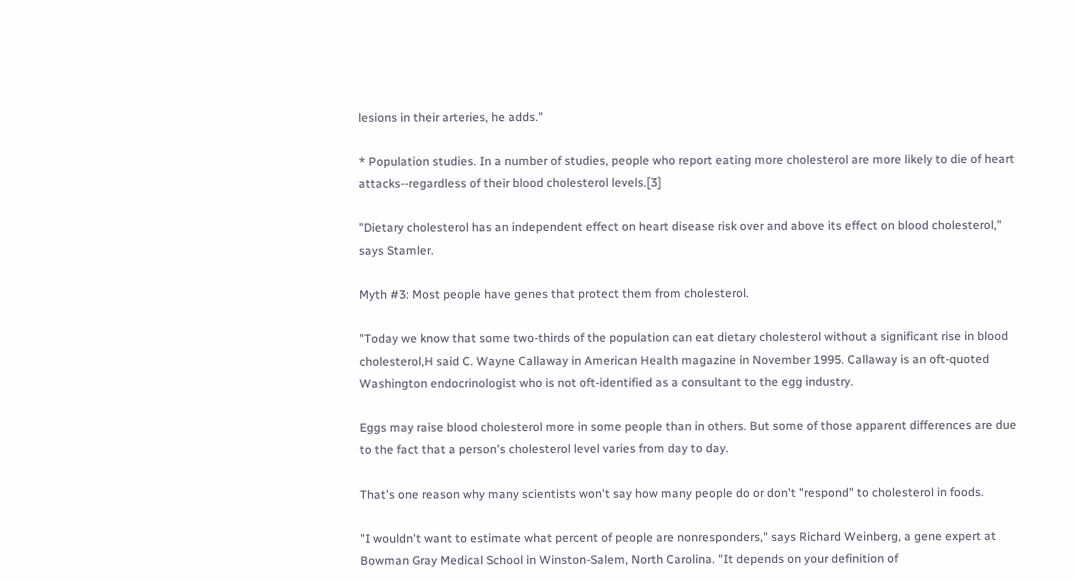lesions in their arteries, he adds."

* Population studies. In a number of studies, people who report eating more cholesterol are more likely to die of heart attacks--regardless of their blood cholesterol levels.[3]

"Dietary cholesterol has an independent effect on heart disease risk over and above its effect on blood cholesterol," says Stamler.

Myth #3: Most people have genes that protect them from cholesterol.

"Today we know that some two-thirds of the population can eat dietary cholesterol without a significant rise in blood cholesterol,H said C. Wayne Callaway in American Health magazine in November 1995. Callaway is an oft-quoted Washington endocrinologist who is not oft-identified as a consultant to the egg industry.

Eggs may raise blood cholesterol more in some people than in others. But some of those apparent differences are due to the fact that a person's cholesterol level varies from day to day.

That's one reason why many scientists won't say how many people do or don't "respond" to cholesterol in foods.

"I wouldn't want to estimate what percent of people are nonresponders," says Richard Weinberg, a gene expert at Bowman Gray Medical School in Winston-Salem, North Carolina. "It depends on your definition of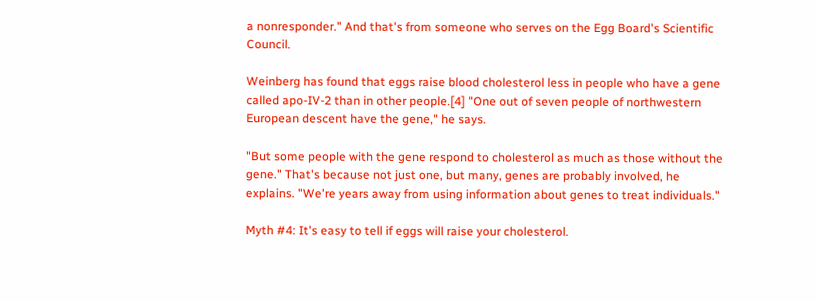a nonresponder." And that's from someone who serves on the Egg Board's Scientific Council.

Weinberg has found that eggs raise blood cholesterol less in people who have a gene called apo-IV-2 than in other people.[4] "One out of seven people of northwestern European descent have the gene," he says.

"But some people with the gene respond to cholesterol as much as those without the gene." That's because not just one, but many, genes are probably involved, he explains. "We're years away from using information about genes to treat individuals."

Myth #4: It's easy to tell if eggs will raise your cholesterol.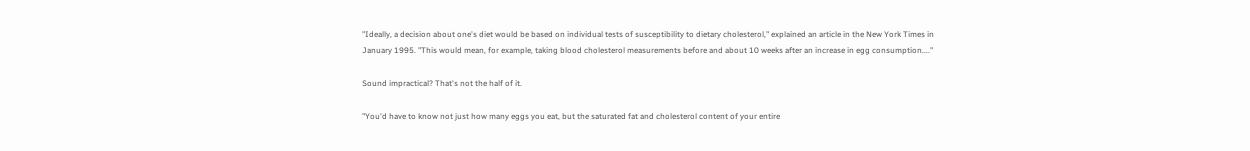"Ideally, a decision about one's diet would be based on individual tests of susceptibility to dietary cholesterol," explained an article in the New York Times in January 1995. "This would mean, for example, taking blood cholesterol measurements before and about 10 weeks after an increase in egg consumption...."

Sound impractical? That's not the half of it.

"You'd have to know not just how many eggs you eat, but the saturated fat and cholesterol content of your entire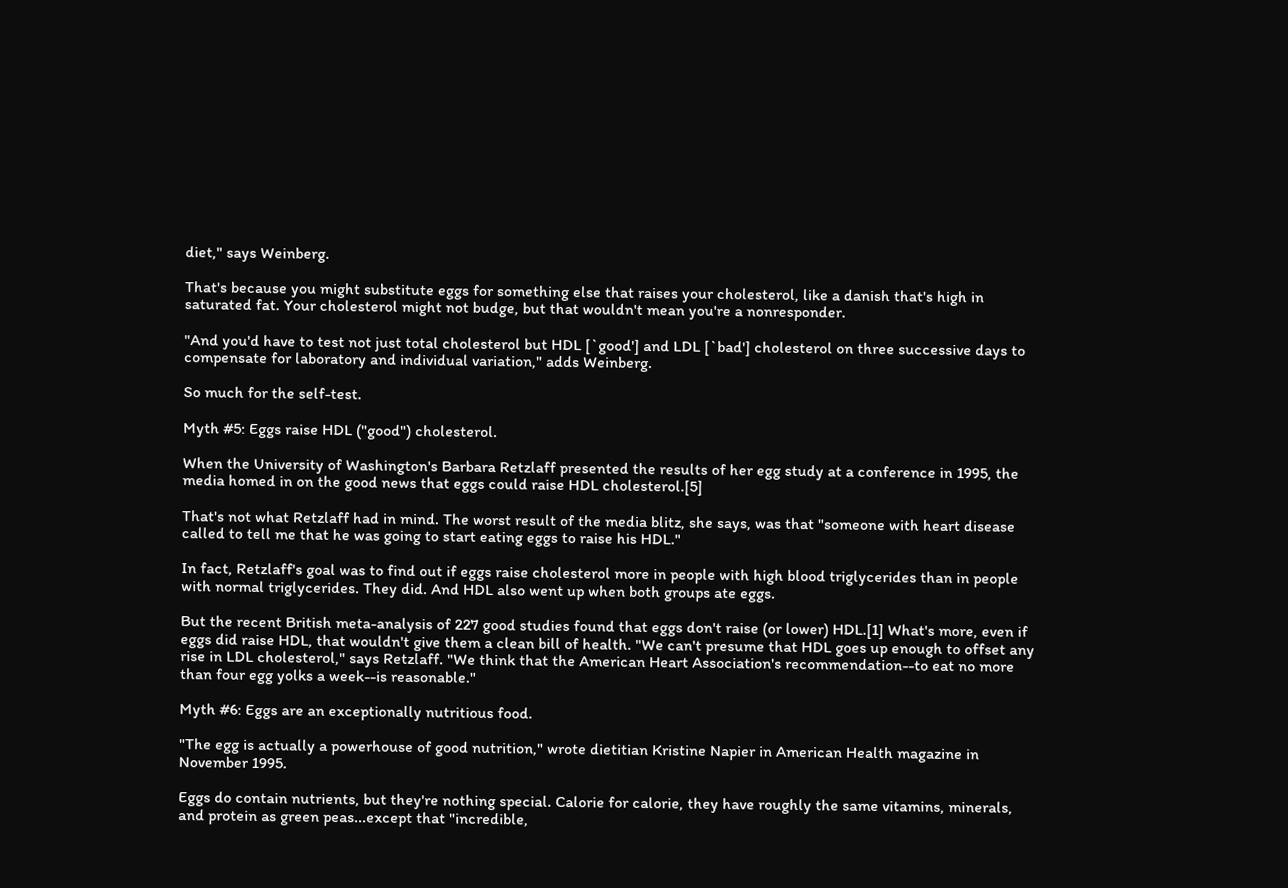diet," says Weinberg.

That's because you might substitute eggs for something else that raises your cholesterol, like a danish that's high in saturated fat. Your cholesterol might not budge, but that wouldn't mean you're a nonresponder.

"And you'd have to test not just total cholesterol but HDL [`good'] and LDL [`bad'] cholesterol on three successive days to compensate for laboratory and individual variation," adds Weinberg.

So much for the self-test.

Myth #5: Eggs raise HDL ("good") cholesterol.

When the University of Washington's Barbara Retzlaff presented the results of her egg study at a conference in 1995, the media homed in on the good news that eggs could raise HDL cholesterol.[5]

That's not what Retzlaff had in mind. The worst result of the media blitz, she says, was that "someone with heart disease called to tell me that he was going to start eating eggs to raise his HDL."

In fact, Retzlaff's goal was to find out if eggs raise cholesterol more in people with high blood triglycerides than in people with normal triglycerides. They did. And HDL also went up when both groups ate eggs.

But the recent British meta-analysis of 227 good studies found that eggs don't raise (or lower) HDL.[1] What's more, even if eggs did raise HDL, that wouldn't give them a clean bill of health. "We can't presume that HDL goes up enough to offset any rise in LDL cholesterol," says Retzlaff. "We think that the American Heart Association's recommendation--to eat no more than four egg yolks a week--is reasonable."

Myth #6: Eggs are an exceptionally nutritious food.

"The egg is actually a powerhouse of good nutrition," wrote dietitian Kristine Napier in American Health magazine in November 1995.

Eggs do contain nutrients, but they're nothing special. Calorie for calorie, they have roughly the same vitamins, minerals, and protein as green peas...except that "incredible,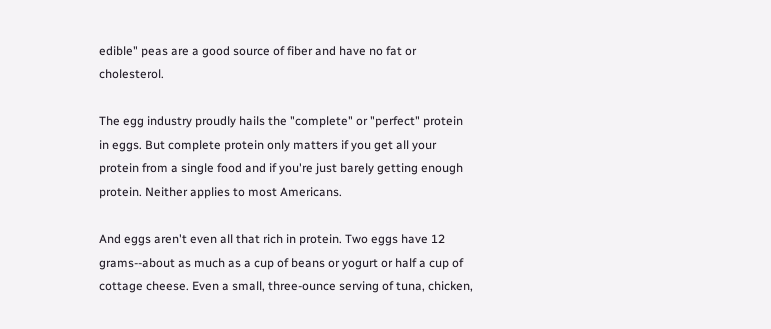edible" peas are a good source of fiber and have no fat or cholesterol.

The egg industry proudly hails the "complete" or "perfect" protein in eggs. But complete protein only matters if you get all your protein from a single food and if you're just barely getting enough protein. Neither applies to most Americans.

And eggs aren't even all that rich in protein. Two eggs have 12 grams--about as much as a cup of beans or yogurt or half a cup of cottage cheese. Even a small, three-ounce serving of tuna, chicken,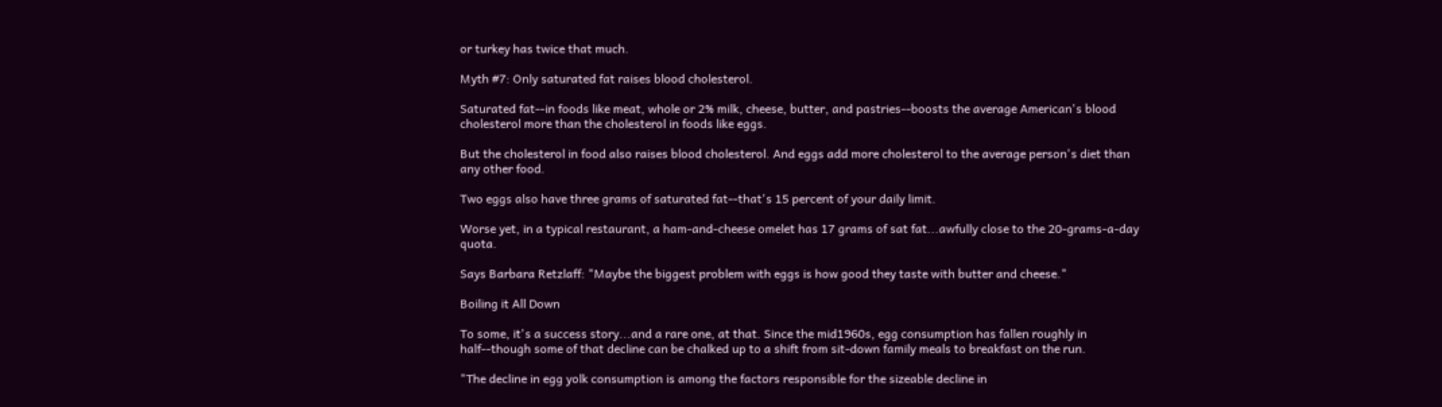or turkey has twice that much.

Myth #7: Only saturated fat raises blood cholesterol.

Saturated fat--in foods like meat, whole or 2% milk, cheese, butter, and pastries--boosts the average American's blood cholesterol more than the cholesterol in foods like eggs.

But the cholesterol in food also raises blood cholesterol. And eggs add more cholesterol to the average person's diet than any other food.

Two eggs also have three grams of saturated fat--that's 15 percent of your daily limit.

Worse yet, in a typical restaurant, a ham-and-cheese omelet has 17 grams of sat fat...awfully close to the 20-grams-a-day quota.

Says Barbara Retzlaff: "Maybe the biggest problem with eggs is how good they taste with butter and cheese."

Boiling it All Down

To some, it's a success story...and a rare one, at that. Since the mid1960s, egg consumption has fallen roughly in half--though some of that decline can be chalked up to a shift from sit-down family meals to breakfast on the run.

"The decline in egg yolk consumption is among the factors responsible for the sizeable decline in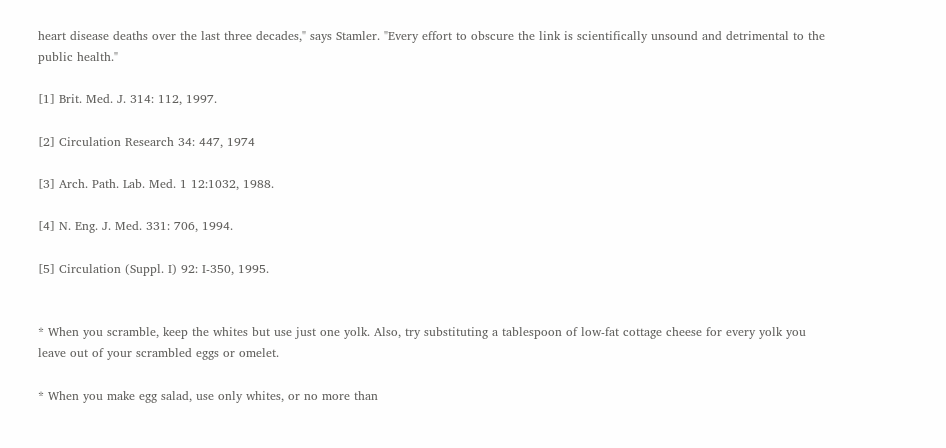heart disease deaths over the last three decades," says Stamler. "Every effort to obscure the link is scientifically unsound and detrimental to the public health."

[1] Brit. Med. J. 314: 112, 1997.

[2] Circulation Research 34: 447, 1974

[3] Arch. Path. Lab. Med. 1 12:1032, 1988.

[4] N. Eng. J. Med. 331: 706, 1994.

[5] Circulation (Suppl. I) 92: I-350, 1995.


* When you scramble, keep the whites but use just one yolk. Also, try substituting a tablespoon of low-fat cottage cheese for every yolk you leave out of your scrambled eggs or omelet.

* When you make egg salad, use only whites, or no more than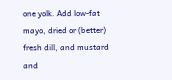one yolk. Add low-fat mayo, dried or (better) fresh dill, and mustard and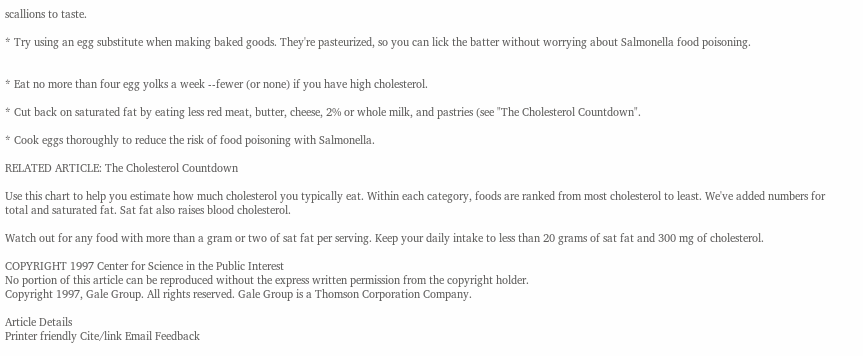scallions to taste.

* Try using an egg substitute when making baked goods. They're pasteurized, so you can lick the batter without worrying about Salmonella food poisoning.


* Eat no more than four egg yolks a week --fewer (or none) if you have high cholesterol.

* Cut back on saturated fat by eating less red meat, butter, cheese, 2% or whole milk, and pastries (see "The Cholesterol Countdown".

* Cook eggs thoroughly to reduce the risk of food poisoning with Salmonella.

RELATED ARTICLE: The Cholesterol Countdown

Use this chart to help you estimate how much cholesterol you typically eat. Within each category, foods are ranked from most cholesterol to least. We've added numbers for total and saturated fat. Sat fat also raises blood cholesterol.

Watch out for any food with more than a gram or two of sat fat per serving. Keep your daily intake to less than 20 grams of sat fat and 300 mg of cholesterol.

COPYRIGHT 1997 Center for Science in the Public Interest
No portion of this article can be reproduced without the express written permission from the copyright holder.
Copyright 1997, Gale Group. All rights reserved. Gale Group is a Thomson Corporation Company.

Article Details
Printer friendly Cite/link Email Feedback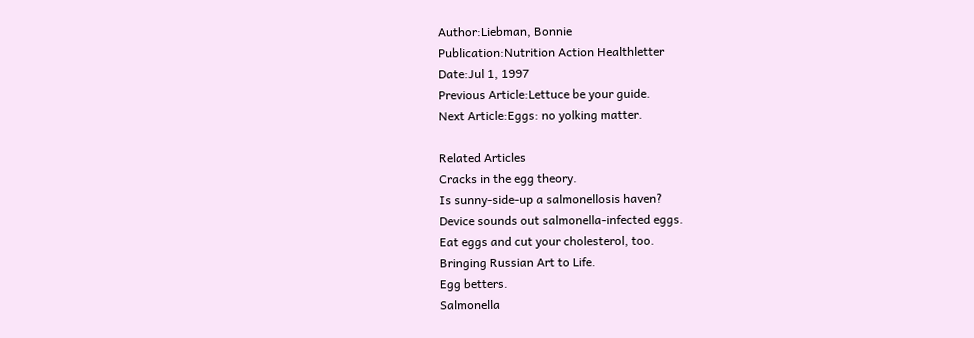Author:Liebman, Bonnie
Publication:Nutrition Action Healthletter
Date:Jul 1, 1997
Previous Article:Lettuce be your guide.
Next Article:Eggs: no yolking matter.

Related Articles
Cracks in the egg theory.
Is sunny-side-up a salmonellosis haven?
Device sounds out salmonella-infected eggs.
Eat eggs and cut your cholesterol, too.
Bringing Russian Art to Life.
Egg betters.
Salmonella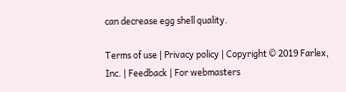can decrease egg shell quality.

Terms of use | Privacy policy | Copyright © 2019 Farlex, Inc. | Feedback | For webmasters